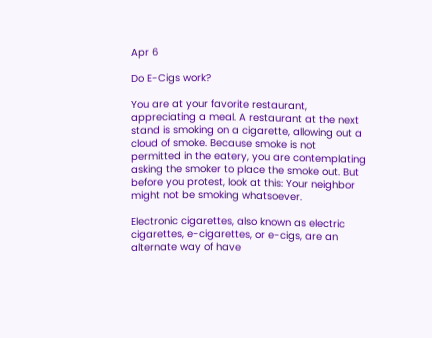Apr 6

Do E-Cigs work?

You are at your favorite restaurant, appreciating a meal. A restaurant at the next stand is smoking on a cigarette, allowing out a cloud of smoke. Because smoke is not permitted in the eatery, you are contemplating asking the smoker to place the smoke out. But before you protest, look at this: Your neighbor might not be smoking whatsoever.

Electronic cigarettes, also known as electric cigarettes, e-cigarettes, or e-cigs, are an alternate way of have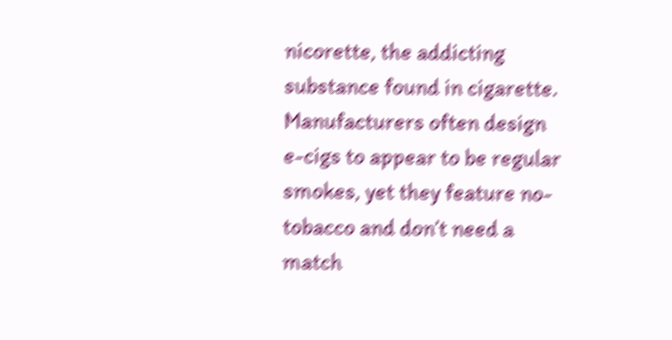nicorette, the addicting substance found in cigarette. Manufacturers often design e-cigs to appear to be regular smokes, yet they feature no-tobacco and don’t need a match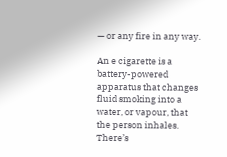— or any fire in any way.

An e cigarette is a battery-powered apparatus that changes fluid smoking into a water, or vapour, that the person inhales. There’s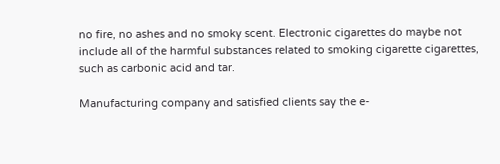no fire, no ashes and no smoky scent. Electronic cigarettes do maybe not include all of the harmful substances related to smoking cigarette cigarettes, such as carbonic acid and tar.

Manufacturing company and satisfied clients say the e-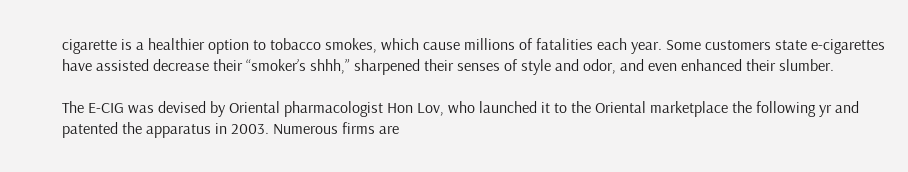cigarette is a healthier option to tobacco smokes, which cause millions of fatalities each year. Some customers state e-cigarettes have assisted decrease their “smoker’s shhh,” sharpened their senses of style and odor, and even enhanced their slumber.

The E-CIG was devised by Oriental pharmacologist Hon Lov, who launched it to the Oriental marketplace the following yr and patented the apparatus in 2003. Numerous firms are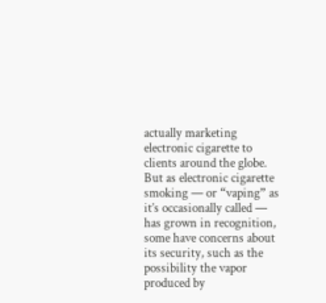actually marketing electronic cigarette to clients around the globe. But as electronic cigarette smoking — or “vaping” as it’s occasionally called — has grown in recognition, some have concerns about its security, such as the possibility the vapor produced by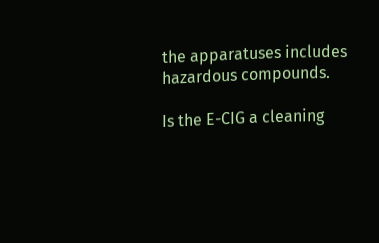the apparatuses includes hazardous compounds.

Is the E-CIG a cleaning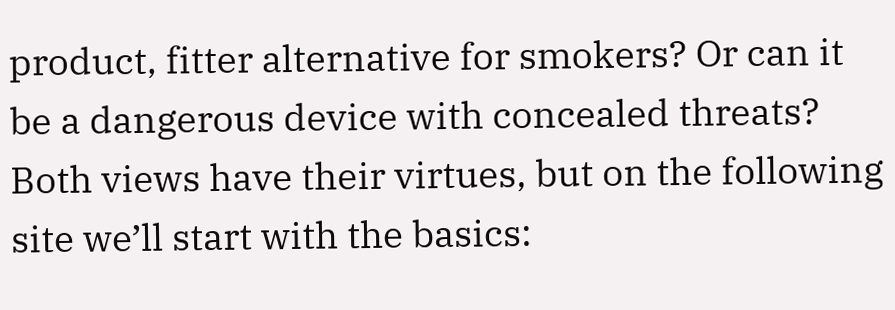product, fitter alternative for smokers? Or can it be a dangerous device with concealed threats? Both views have their virtues, but on the following site we’ll start with the basics: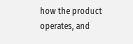how the product operates, and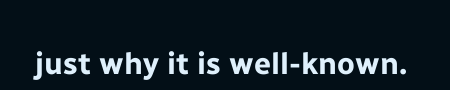just why it is well-known.